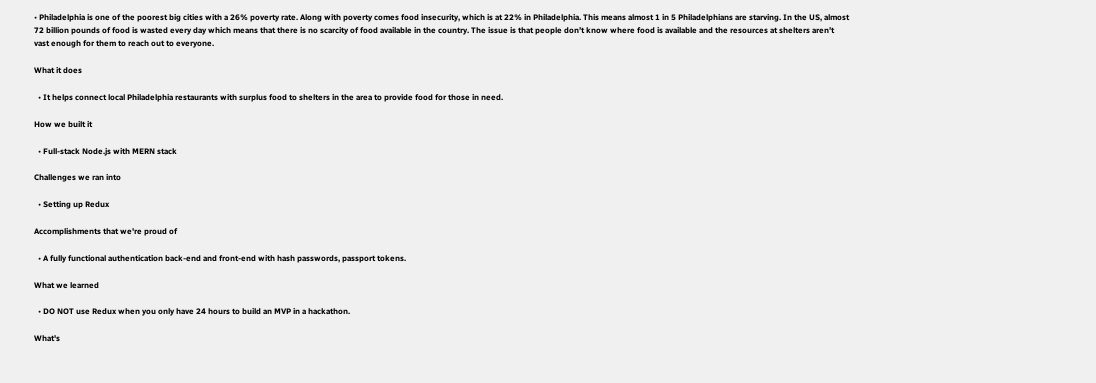• Philadelphia is one of the poorest big cities with a 26% poverty rate. Along with poverty comes food insecurity, which is at 22% in Philadelphia. This means almost 1 in 5 Philadelphians are starving. In the US, almost 72 billion pounds of food is wasted every day which means that there is no scarcity of food available in the country. The issue is that people don’t know where food is available and the resources at shelters aren’t vast enough for them to reach out to everyone.

What it does

  • It helps connect local Philadelphia restaurants with surplus food to shelters in the area to provide food for those in need.

How we built it

  • Full-stack Node.js with MERN stack

Challenges we ran into

  • Setting up Redux

Accomplishments that we're proud of

  • A fully functional authentication back-end and front-end with hash passwords, passport tokens.

What we learned

  • DO NOT use Redux when you only have 24 hours to build an MVP in a hackathon.

What's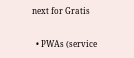next for Gratis

  • PWAs (service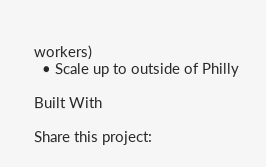workers)
  • Scale up to outside of Philly

Built With

Share this project: